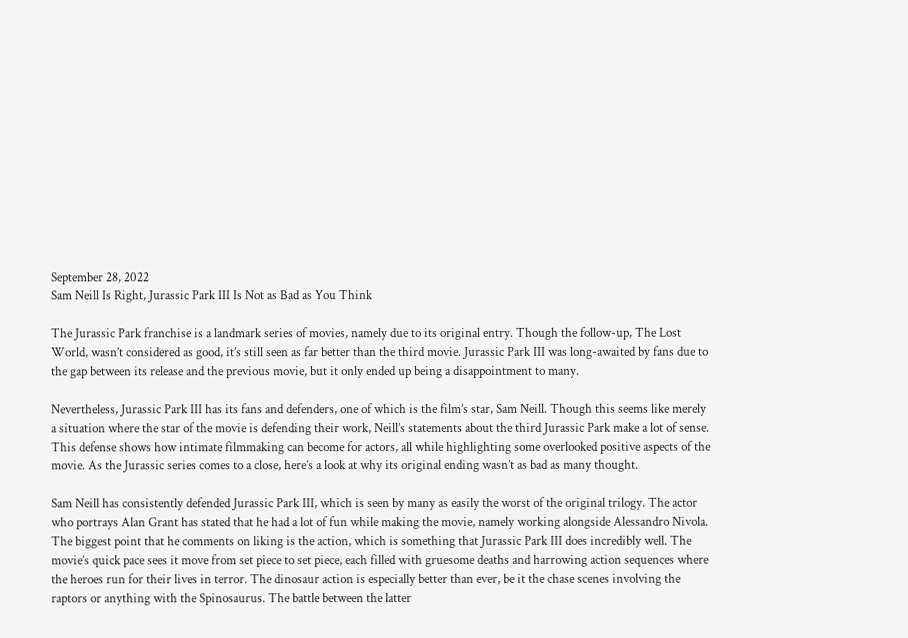September 28, 2022
Sam Neill Is Right, Jurassic Park III Is Not as Bad as You Think

The Jurassic Park franchise is a landmark series of movies, namely due to its original entry. Though the follow-up, The Lost World, wasn’t considered as good, it’s still seen as far better than the third movie. Jurassic Park III was long-awaited by fans due to the gap between its release and the previous movie, but it only ended up being a disappointment to many.

Nevertheless, Jurassic Park III has its fans and defenders, one of which is the film’s star, Sam Neill. Though this seems like merely a situation where the star of the movie is defending their work, Neill’s statements about the third Jurassic Park make a lot of sense. This defense shows how intimate filmmaking can become for actors, all while highlighting some overlooked positive aspects of the movie. As the Jurassic series comes to a close, here’s a look at why its original ending wasn’t as bad as many thought.

Sam Neill has consistently defended Jurassic Park III, which is seen by many as easily the worst of the original trilogy. The actor who portrays Alan Grant has stated that he had a lot of fun while making the movie, namely working alongside Alessandro Nivola. The biggest point that he comments on liking is the action, which is something that Jurassic Park III does incredibly well. The movie’s quick pace sees it move from set piece to set piece, each filled with gruesome deaths and harrowing action sequences where the heroes run for their lives in terror. The dinosaur action is especially better than ever, be it the chase scenes involving the raptors or anything with the Spinosaurus. The battle between the latter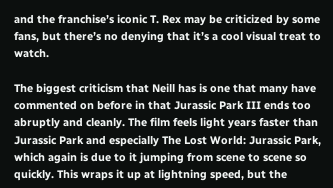and the franchise’s iconic T. Rex may be criticized by some fans, but there’s no denying that it’s a cool visual treat to watch.

The biggest criticism that Neill has is one that many have commented on before in that Jurassic Park III ends too abruptly and cleanly. The film feels light years faster than Jurassic Park and especially The Lost World: Jurassic Park, which again is due to it jumping from scene to scene so quickly. This wraps it up at lightning speed, but the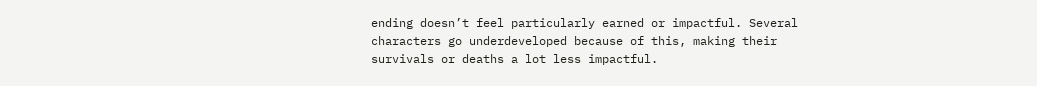ending doesn’t feel particularly earned or impactful. Several characters go underdeveloped because of this, making their survivals or deaths a lot less impactful.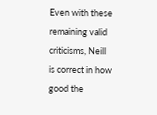Even with these remaining valid criticisms, Neill is correct in how good the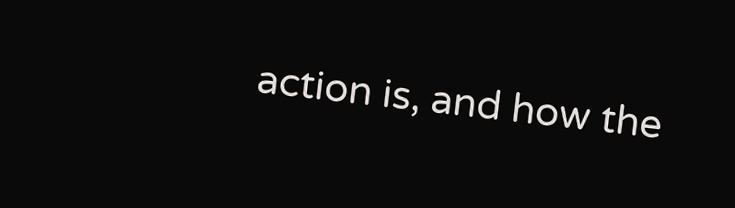action is, and how the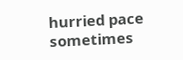hurried pace sometimes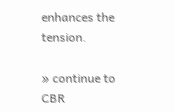enhances the tension.

» continue to CBR